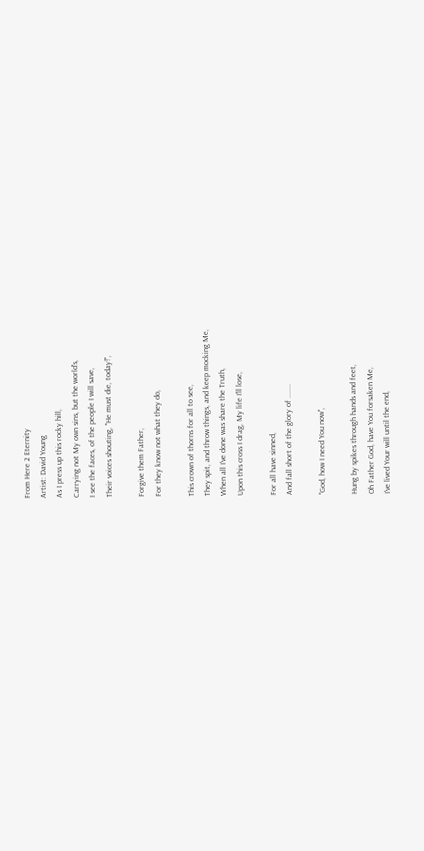From Here 2 Eternity
Artist: David Young
As I press up this rocky hill,
Carrying not My own sins, but the world's,
I see the faces, of the people I will save,
Their voices shouting, "He must die, today!",

Forgive them Father,
For they know not what they do,

This crown of thorns for all to see,
They spit, and throw things, and keep mocking Me,
When all I've done was share the Truth,
Upon this cross I drag, My life I'll lose,

For all have sinned,
And fall short of the glory of .......

"God, how I need You now",

Hung by spikes through hands and feet,
Oh Father God, have You forsaken Me,
I've lived Your will until the end,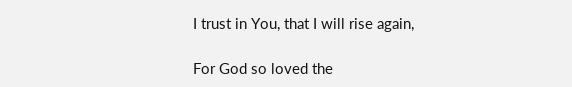I trust in You, that I will rise again,

For God so loved the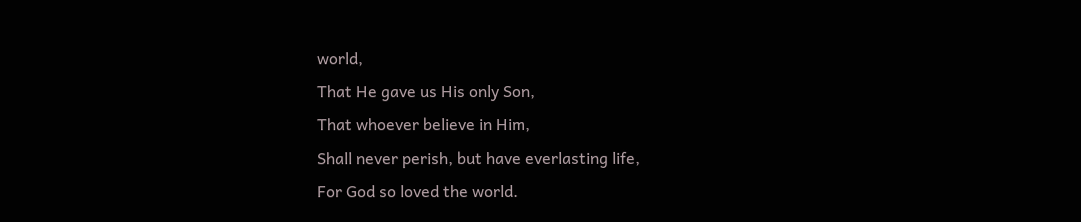world,
That He gave us His only Son,
That whoever believe in Him,
Shall never perish, but have everlasting life,
For God so loved the world.